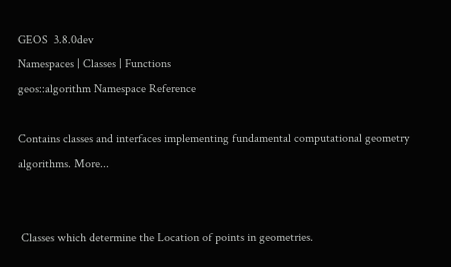GEOS  3.8.0dev
Namespaces | Classes | Functions
geos::algorithm Namespace Reference

Contains classes and interfaces implementing fundamental computational geometry algorithms. More...


 Classes which determine the Location of points in geometries.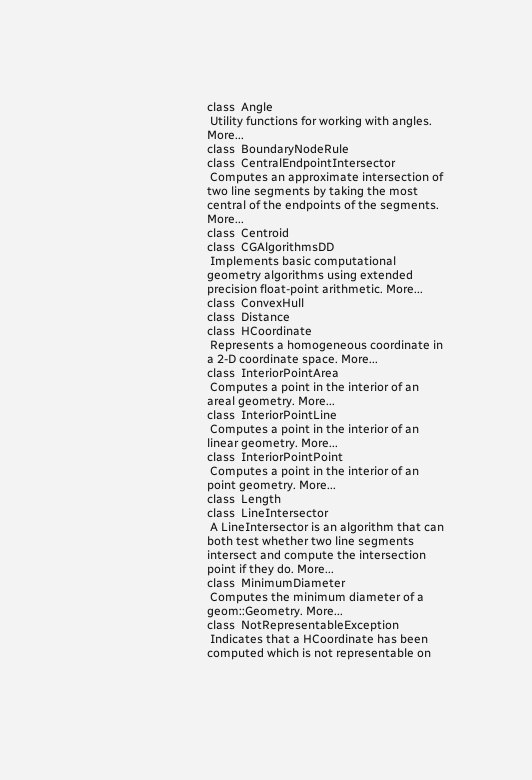class  Angle
 Utility functions for working with angles. More...
class  BoundaryNodeRule
class  CentralEndpointIntersector
 Computes an approximate intersection of two line segments by taking the most central of the endpoints of the segments. More...
class  Centroid
class  CGAlgorithmsDD
 Implements basic computational geometry algorithms using extended precision float-point arithmetic. More...
class  ConvexHull
class  Distance
class  HCoordinate
 Represents a homogeneous coordinate in a 2-D coordinate space. More...
class  InteriorPointArea
 Computes a point in the interior of an areal geometry. More...
class  InteriorPointLine
 Computes a point in the interior of an linear geometry. More...
class  InteriorPointPoint
 Computes a point in the interior of an point geometry. More...
class  Length
class  LineIntersector
 A LineIntersector is an algorithm that can both test whether two line segments intersect and compute the intersection point if they do. More...
class  MinimumDiameter
 Computes the minimum diameter of a geom::Geometry. More...
class  NotRepresentableException
 Indicates that a HCoordinate has been computed which is not representable on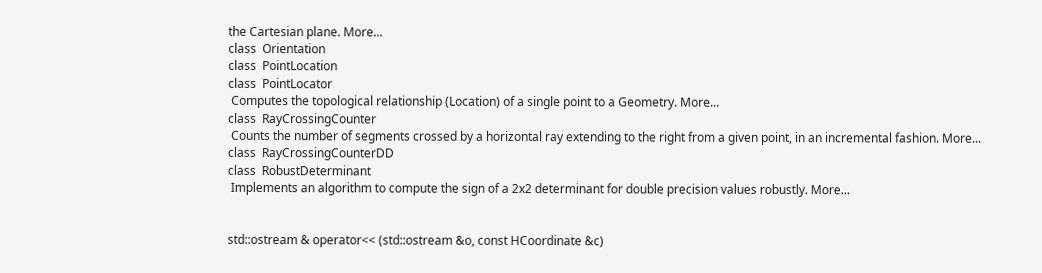the Cartesian plane. More...
class  Orientation
class  PointLocation
class  PointLocator
 Computes the topological relationship (Location) of a single point to a Geometry. More...
class  RayCrossingCounter
 Counts the number of segments crossed by a horizontal ray extending to the right from a given point, in an incremental fashion. More...
class  RayCrossingCounterDD
class  RobustDeterminant
 Implements an algorithm to compute the sign of a 2x2 determinant for double precision values robustly. More...


std::ostream & operator<< (std::ostream &o, const HCoordinate &c)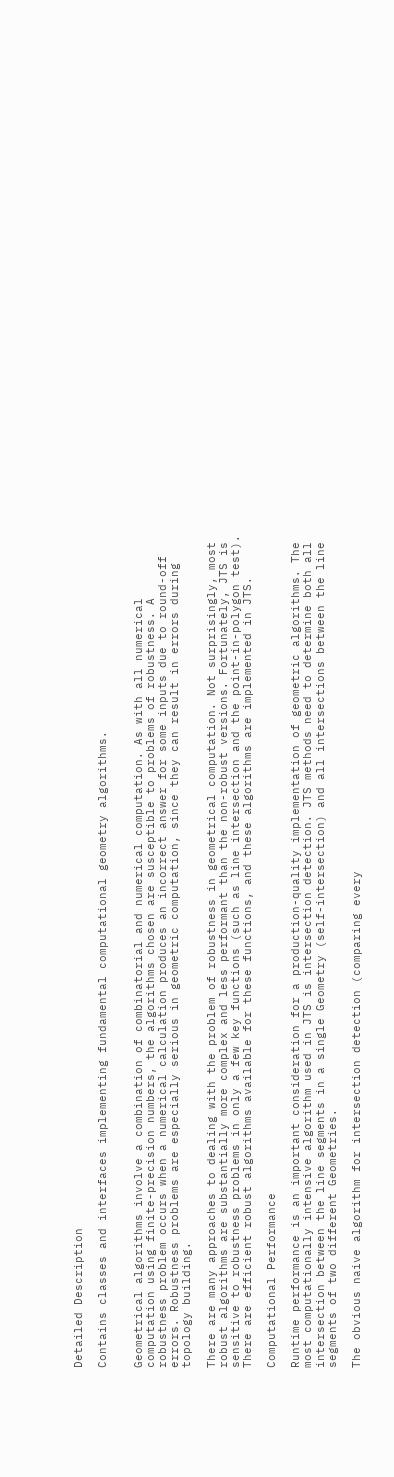Detailed Description

Contains classes and interfaces implementing fundamental computational geometry algorithms.


Geometrical algorithms involve a combination of combinatorial and numerical computation. As with all numerical computation using finite-precision numbers, the algorithms chosen are susceptible to problems of robustness. A robustness problem occurs when a numerical calculation produces an incorrect answer for some inputs due to round-off errors. Robustness problems are especially serious in geometric computation, since they can result in errors during topology building.

There are many approaches to dealing with the problem of robustness in geometrical computation. Not surprisingly, most robust algorithms are substantially more complex and less performant than the non-robust versions. Fortunately, JTS is sensitive to robustness problems in only a few key functions (such as line intersection and the point-in-polygon test). There are efficient robust algorithms available for these functions, and these algorithms are implemented in JTS.

Computational Performance

Runtime performance is an important consideration for a production-quality implementation of geometric algorithms. The most computationally intensive algorithm used in JTS is intersection detection. JTS methods need to determine both all intersection between the line segments in a single Geometry (self-intersection) and all intersections between the line segments of two different Geometries.

The obvious naive algorithm for intersection detection (comparing every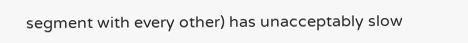segment with every other) has unacceptably slow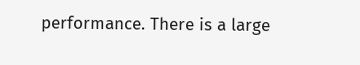performance. There is a large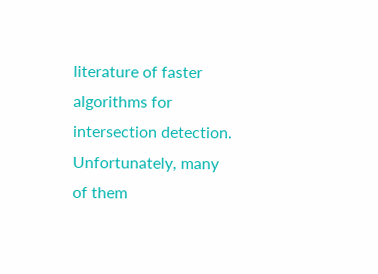literature of faster algorithms for intersection detection. Unfortunately, many of them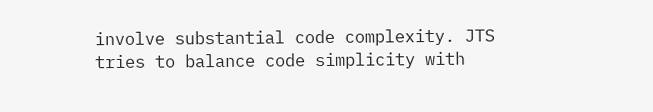involve substantial code complexity. JTS tries to balance code simplicity with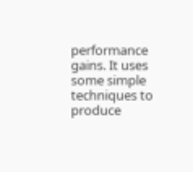performance gains. It uses some simple techniques to produce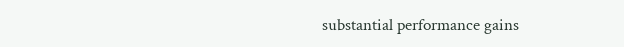substantial performance gains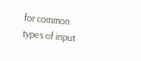for common types of input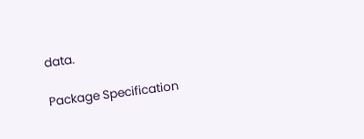data.

Package Specification